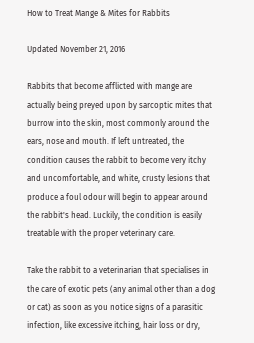How to Treat Mange & Mites for Rabbits

Updated November 21, 2016

Rabbits that become afflicted with mange are actually being preyed upon by sarcoptic mites that burrow into the skin, most commonly around the ears, nose and mouth. If left untreated, the condition causes the rabbit to become very itchy and uncomfortable, and white, crusty lesions that produce a foul odour will begin to appear around the rabbit's head. Luckily, the condition is easily treatable with the proper veterinary care.

Take the rabbit to a veterinarian that specialises in the care of exotic pets (any animal other than a dog or cat) as soon as you notice signs of a parasitic infection, like excessive itching, hair loss or dry,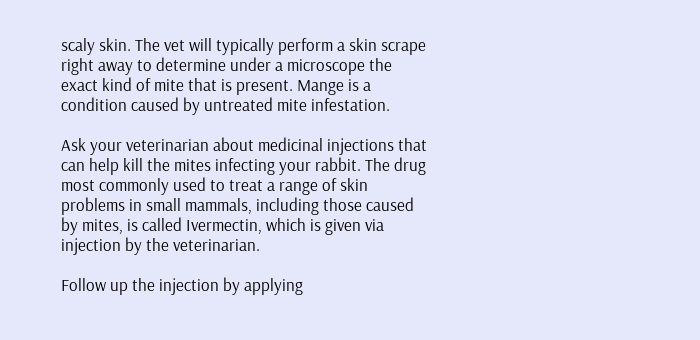scaly skin. The vet will typically perform a skin scrape right away to determine under a microscope the exact kind of mite that is present. Mange is a condition caused by untreated mite infestation.

Ask your veterinarian about medicinal injections that can help kill the mites infecting your rabbit. The drug most commonly used to treat a range of skin problems in small mammals, including those caused by mites, is called Ivermectin, which is given via injection by the veterinarian.

Follow up the injection by applying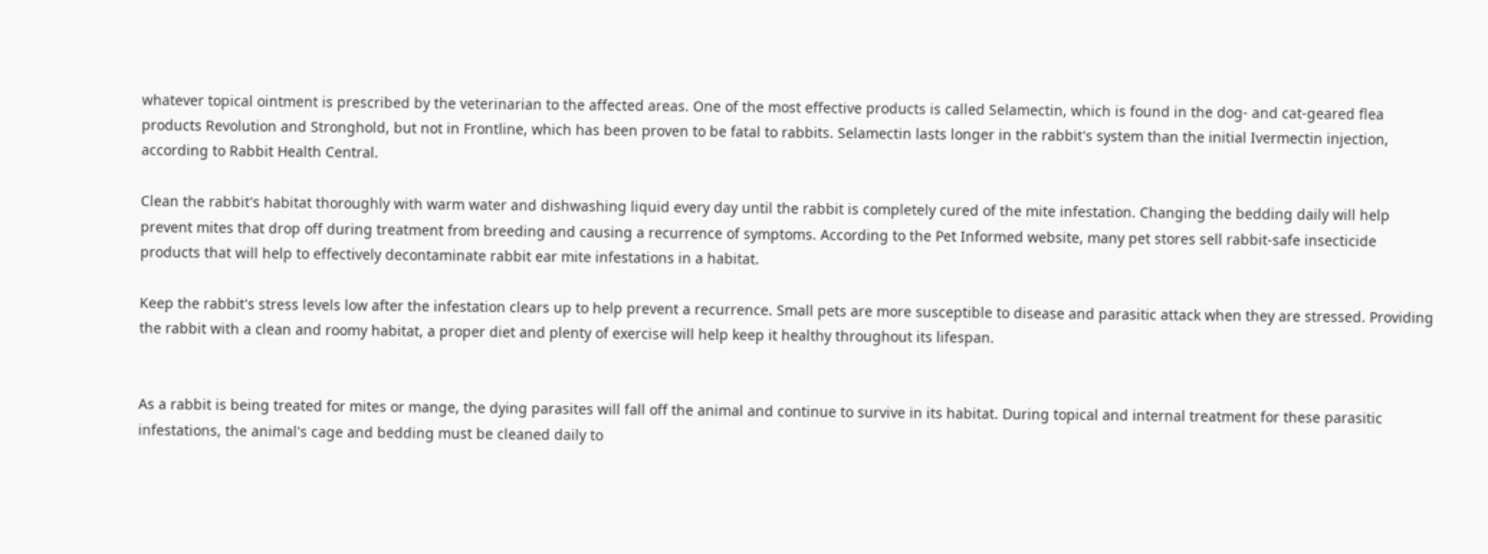whatever topical ointment is prescribed by the veterinarian to the affected areas. One of the most effective products is called Selamectin, which is found in the dog- and cat-geared flea products Revolution and Stronghold, but not in Frontline, which has been proven to be fatal to rabbits. Selamectin lasts longer in the rabbit's system than the initial Ivermectin injection, according to Rabbit Health Central.

Clean the rabbit's habitat thoroughly with warm water and dishwashing liquid every day until the rabbit is completely cured of the mite infestation. Changing the bedding daily will help prevent mites that drop off during treatment from breeding and causing a recurrence of symptoms. According to the Pet Informed website, many pet stores sell rabbit-safe insecticide products that will help to effectively decontaminate rabbit ear mite infestations in a habitat.

Keep the rabbit's stress levels low after the infestation clears up to help prevent a recurrence. Small pets are more susceptible to disease and parasitic attack when they are stressed. Providing the rabbit with a clean and roomy habitat, a proper diet and plenty of exercise will help keep it healthy throughout its lifespan.


As a rabbit is being treated for mites or mange, the dying parasites will fall off the animal and continue to survive in its habitat. During topical and internal treatment for these parasitic infestations, the animal's cage and bedding must be cleaned daily to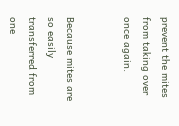prevent the mites from taking over once again.


Because mites are so easily transferred from one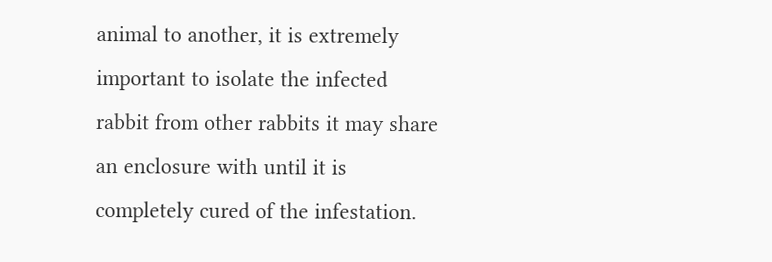animal to another, it is extremely important to isolate the infected rabbit from other rabbits it may share an enclosure with until it is completely cured of the infestation.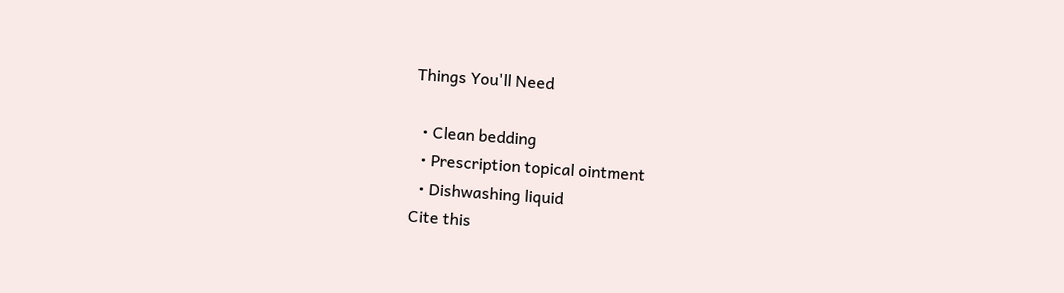Things You'll Need

  • Clean bedding
  • Prescription topical ointment
  • Dishwashing liquid
Cite this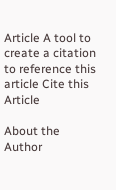Article A tool to create a citation to reference this article Cite this Article

About the Author